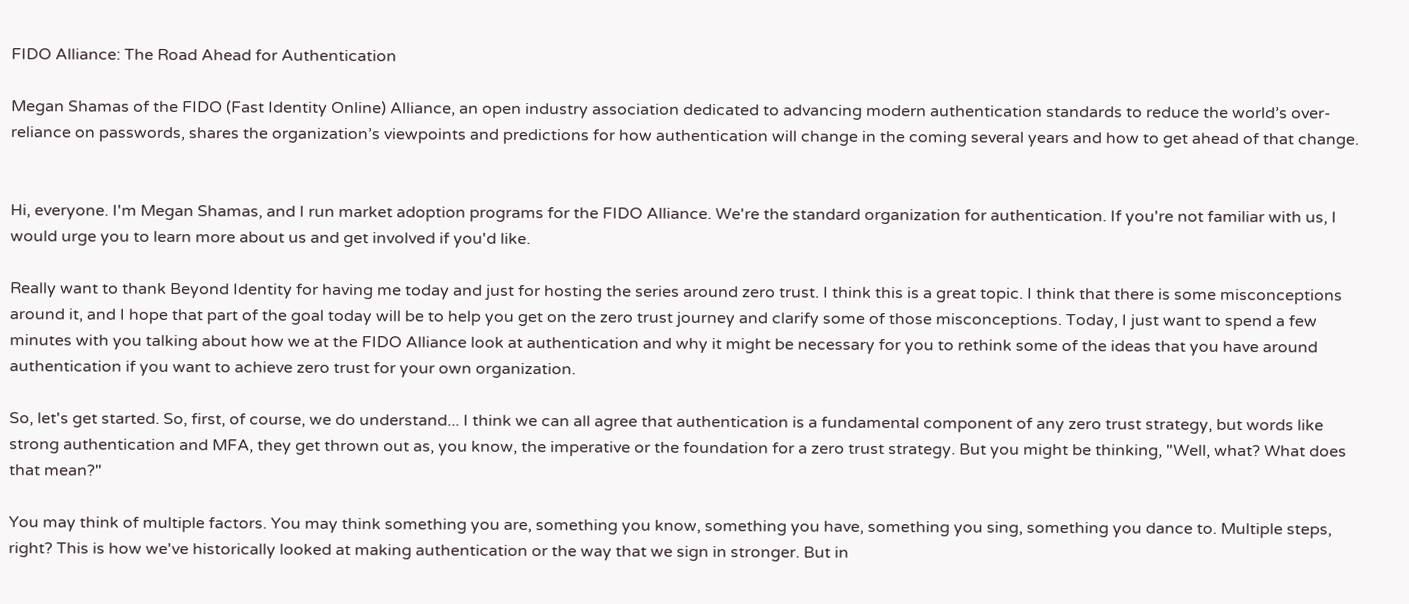FIDO Alliance: The Road Ahead for Authentication

Megan Shamas of the FIDO (Fast Identity Online) Alliance, an open industry association dedicated to advancing modern authentication standards to reduce the world’s over-reliance on passwords, shares the organization’s viewpoints and predictions for how authentication will change in the coming several years and how to get ahead of that change.


Hi, everyone. I'm Megan Shamas, and I run market adoption programs for the FIDO Alliance. We're the standard organization for authentication. If you're not familiar with us, I would urge you to learn more about us and get involved if you'd like.

Really want to thank Beyond Identity for having me today and just for hosting the series around zero trust. I think this is a great topic. I think that there is some misconceptions around it, and I hope that part of the goal today will be to help you get on the zero trust journey and clarify some of those misconceptions. Today, I just want to spend a few minutes with you talking about how we at the FIDO Alliance look at authentication and why it might be necessary for you to rethink some of the ideas that you have around authentication if you want to achieve zero trust for your own organization.

So, let's get started. So, first, of course, we do understand... I think we can all agree that authentication is a fundamental component of any zero trust strategy, but words like strong authentication and MFA, they get thrown out as, you know, the imperative or the foundation for a zero trust strategy. But you might be thinking, "Well, what? What does that mean?"

You may think of multiple factors. You may think something you are, something you know, something you have, something you sing, something you dance to. Multiple steps, right? This is how we've historically looked at making authentication or the way that we sign in stronger. But in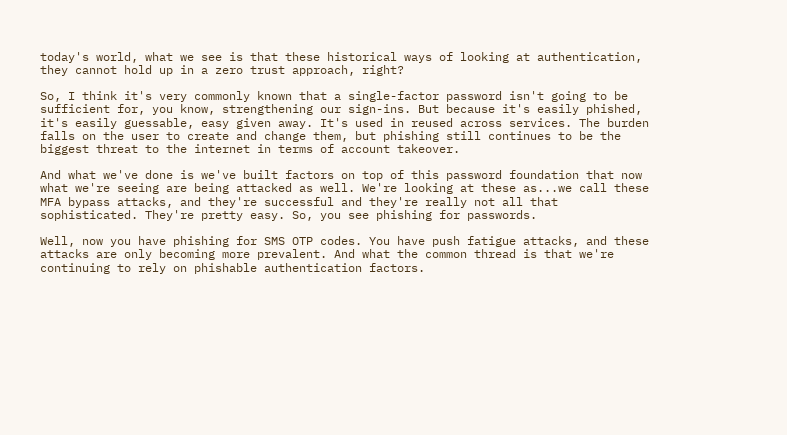today's world, what we see is that these historical ways of looking at authentication, they cannot hold up in a zero trust approach, right?

So, I think it's very commonly known that a single-factor password isn't going to be sufficient for, you know, strengthening our sign-ins. But because it's easily phished, it's easily guessable, easy given away. It's used in reused across services. The burden falls on the user to create and change them, but phishing still continues to be the biggest threat to the internet in terms of account takeover.

And what we've done is we've built factors on top of this password foundation that now what we're seeing are being attacked as well. We're looking at these as...we call these MFA bypass attacks, and they're successful and they're really not all that sophisticated. They're pretty easy. So, you see phishing for passwords.

Well, now you have phishing for SMS OTP codes. You have push fatigue attacks, and these attacks are only becoming more prevalent. And what the common thread is that we're continuing to rely on phishable authentication factors.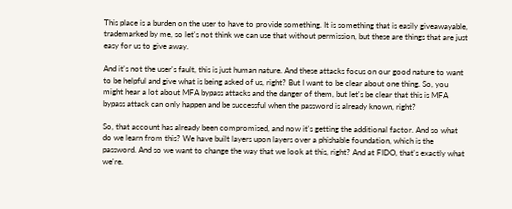This place is a burden on the user to have to provide something. It is something that is easily giveawayable, trademarked by me, so let's not think we can use that without permission, but these are things that are just easy for us to give away.

And it's not the user's fault, this is just human nature. And these attacks focus on our good nature to want to be helpful and give what is being asked of us, right? But I want to be clear about one thing. So, you might hear a lot about MFA bypass attacks and the danger of them, but let's be clear that this is MFA bypass attack can only happen and be successful when the password is already known, right?

So, that account has already been compromised, and now it's getting the additional factor. And so what do we learn from this? We have built layers upon layers over a phishable foundation, which is the password. And so we want to change the way that we look at this, right? And at FIDO, that's exactly what we're.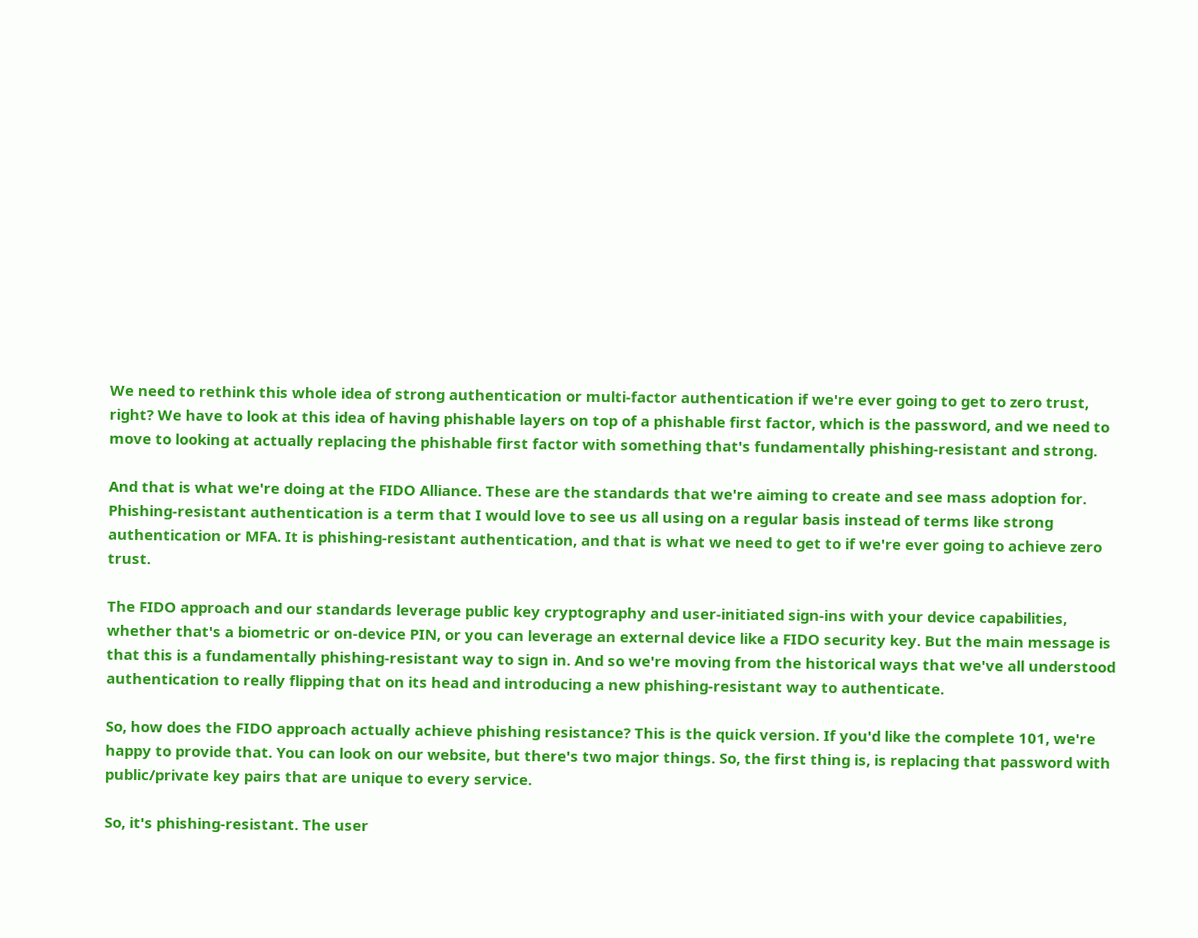We need to rethink this whole idea of strong authentication or multi-factor authentication if we're ever going to get to zero trust, right? We have to look at this idea of having phishable layers on top of a phishable first factor, which is the password, and we need to move to looking at actually replacing the phishable first factor with something that's fundamentally phishing-resistant and strong.

And that is what we're doing at the FIDO Alliance. These are the standards that we're aiming to create and see mass adoption for. Phishing-resistant authentication is a term that I would love to see us all using on a regular basis instead of terms like strong authentication or MFA. It is phishing-resistant authentication, and that is what we need to get to if we're ever going to achieve zero trust.

The FIDO approach and our standards leverage public key cryptography and user-initiated sign-ins with your device capabilities, whether that's a biometric or on-device PIN, or you can leverage an external device like a FIDO security key. But the main message is that this is a fundamentally phishing-resistant way to sign in. And so we're moving from the historical ways that we've all understood authentication to really flipping that on its head and introducing a new phishing-resistant way to authenticate.

So, how does the FIDO approach actually achieve phishing resistance? This is the quick version. If you'd like the complete 101, we're happy to provide that. You can look on our website, but there's two major things. So, the first thing is, is replacing that password with public/private key pairs that are unique to every service.

So, it's phishing-resistant. The user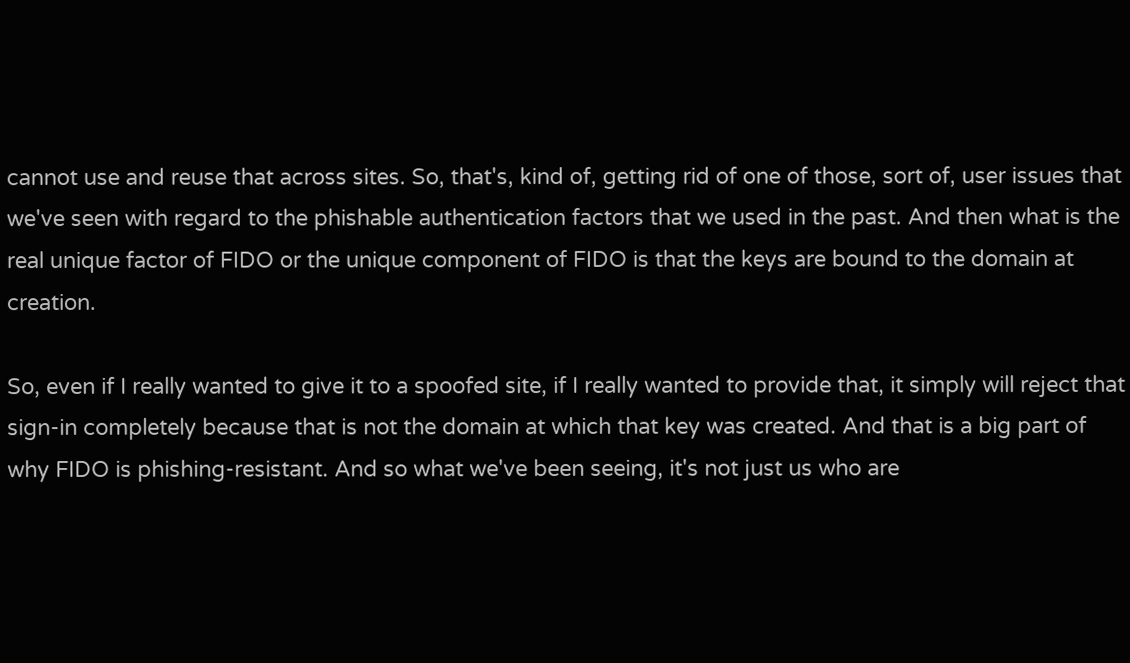cannot use and reuse that across sites. So, that's, kind of, getting rid of one of those, sort of, user issues that we've seen with regard to the phishable authentication factors that we used in the past. And then what is the real unique factor of FIDO or the unique component of FIDO is that the keys are bound to the domain at creation.

So, even if I really wanted to give it to a spoofed site, if I really wanted to provide that, it simply will reject that sign-in completely because that is not the domain at which that key was created. And that is a big part of why FIDO is phishing-resistant. And so what we've been seeing, it's not just us who are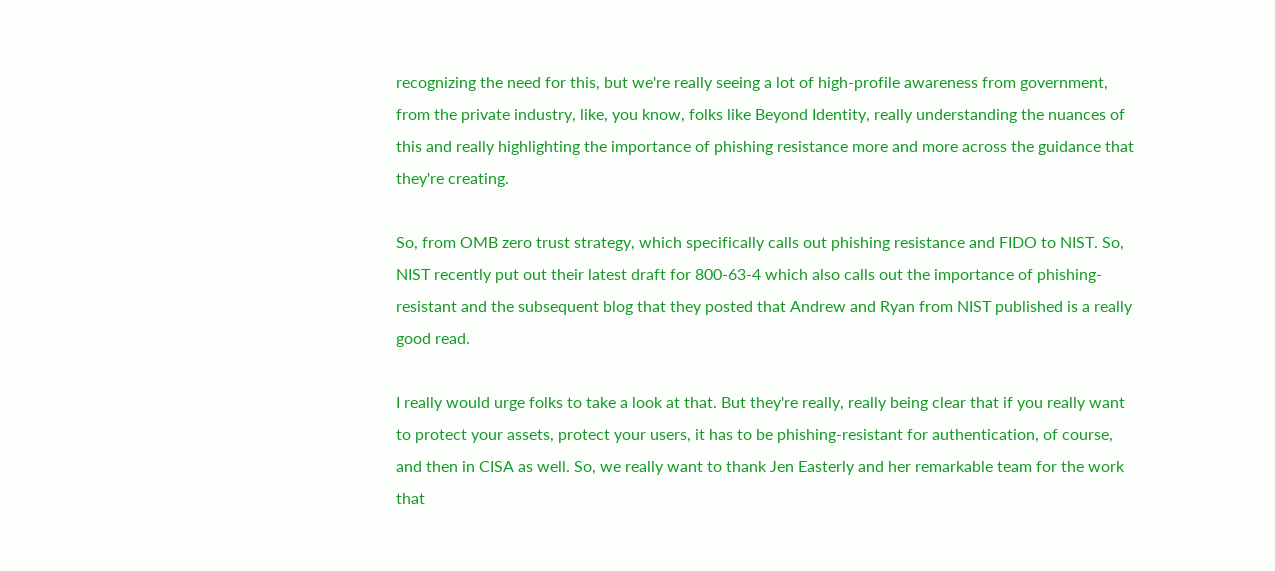recognizing the need for this, but we're really seeing a lot of high-profile awareness from government, from the private industry, like, you know, folks like Beyond Identity, really understanding the nuances of this and really highlighting the importance of phishing resistance more and more across the guidance that they're creating.

So, from OMB zero trust strategy, which specifically calls out phishing resistance and FIDO to NIST. So, NIST recently put out their latest draft for 800-63-4 which also calls out the importance of phishing-resistant and the subsequent blog that they posted that Andrew and Ryan from NIST published is a really good read.

I really would urge folks to take a look at that. But they're really, really being clear that if you really want to protect your assets, protect your users, it has to be phishing-resistant for authentication, of course, and then in CISA as well. So, we really want to thank Jen Easterly and her remarkable team for the work that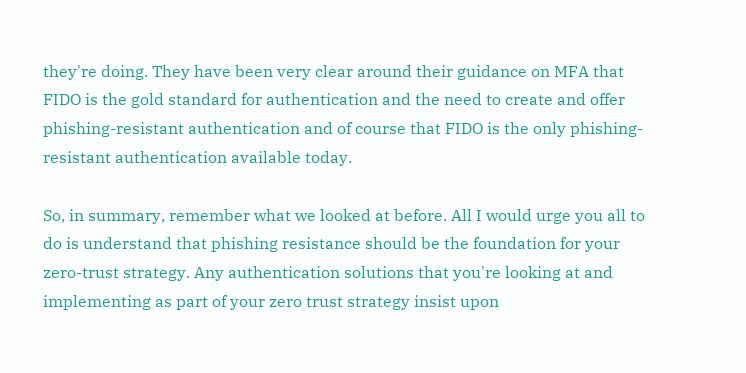they're doing. They have been very clear around their guidance on MFA that FIDO is the gold standard for authentication and the need to create and offer phishing-resistant authentication and of course that FIDO is the only phishing-resistant authentication available today.

So, in summary, remember what we looked at before. All I would urge you all to do is understand that phishing resistance should be the foundation for your zero-trust strategy. Any authentication solutions that you're looking at and implementing as part of your zero trust strategy insist upon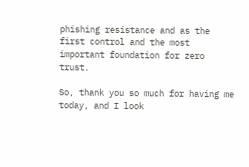phishing resistance and as the first control and the most important foundation for zero trust.

So, thank you so much for having me today, and I look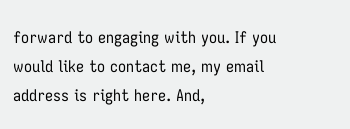forward to engaging with you. If you would like to contact me, my email address is right here. And,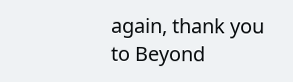again, thank you to Beyond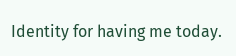Identity for having me today.